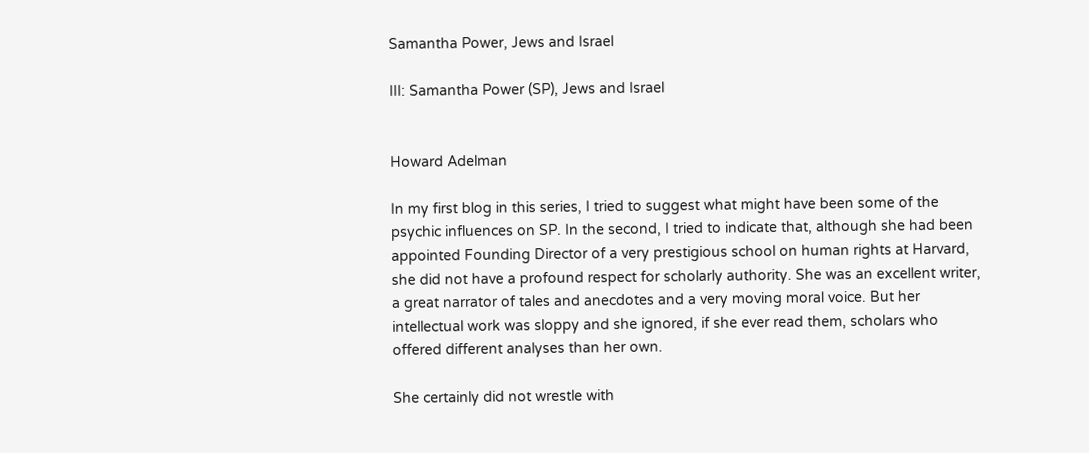Samantha Power, Jews and Israel

III: Samantha Power (SP), Jews and Israel


Howard Adelman

In my first blog in this series, I tried to suggest what might have been some of the psychic influences on SP. In the second, I tried to indicate that, although she had been appointed Founding Director of a very prestigious school on human rights at Harvard, she did not have a profound respect for scholarly authority. She was an excellent writer, a great narrator of tales and anecdotes and a very moving moral voice. But her intellectual work was sloppy and she ignored, if she ever read them, scholars who offered different analyses than her own.

She certainly did not wrestle with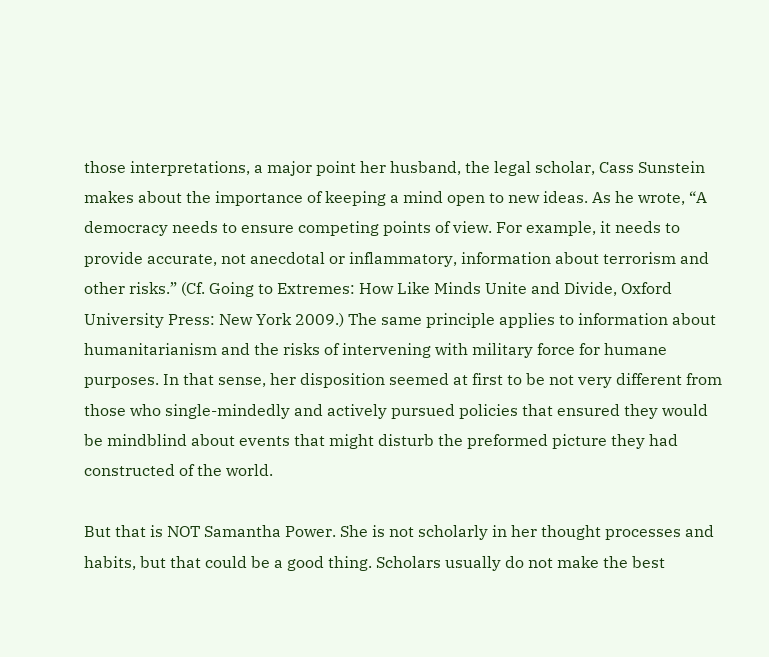those interpretations, a major point her husband, the legal scholar, Cass Sunstein makes about the importance of keeping a mind open to new ideas. As he wrote, “A democracy needs to ensure competing points of view. For example, it needs to provide accurate, not anecdotal or inflammatory, information about terrorism and other risks.” (Cf. Going to Extremes: How Like Minds Unite and Divide, Oxford University Press: New York 2009.) The same principle applies to information about humanitarianism and the risks of intervening with military force for humane purposes. In that sense, her disposition seemed at first to be not very different from those who single-mindedly and actively pursued policies that ensured they would be mindblind about events that might disturb the preformed picture they had constructed of the world.

But that is NOT Samantha Power. She is not scholarly in her thought processes and habits, but that could be a good thing. Scholars usually do not make the best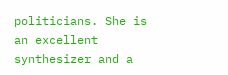politicians. She is an excellent synthesizer and a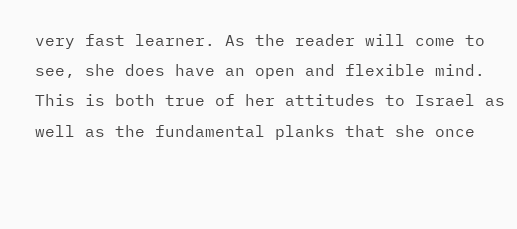very fast learner. As the reader will come to see, she does have an open and flexible mind. This is both true of her attitudes to Israel as well as the fundamental planks that she once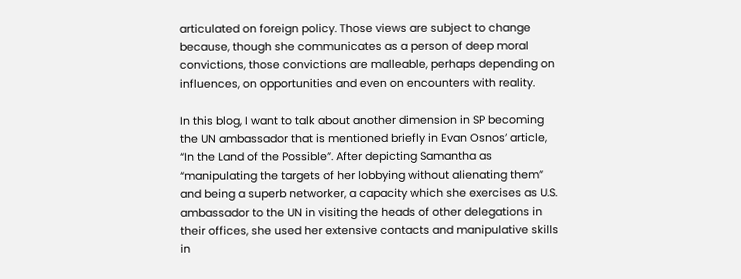articulated on foreign policy. Those views are subject to change because, though she communicates as a person of deep moral convictions, those convictions are malleable, perhaps depending on influences, on opportunities and even on encounters with reality.

In this blog, I want to talk about another dimension in SP becoming the UN ambassador that is mentioned briefly in Evan Osnos’ article, “In the Land of the Possible”. After depicting Samantha as “manipulating the targets of her lobbying without alienating them” and being a superb networker, a capacity which she exercises as U.S. ambassador to the UN in visiting the heads of other delegations in their offices, she used her extensive contacts and manipulative skills in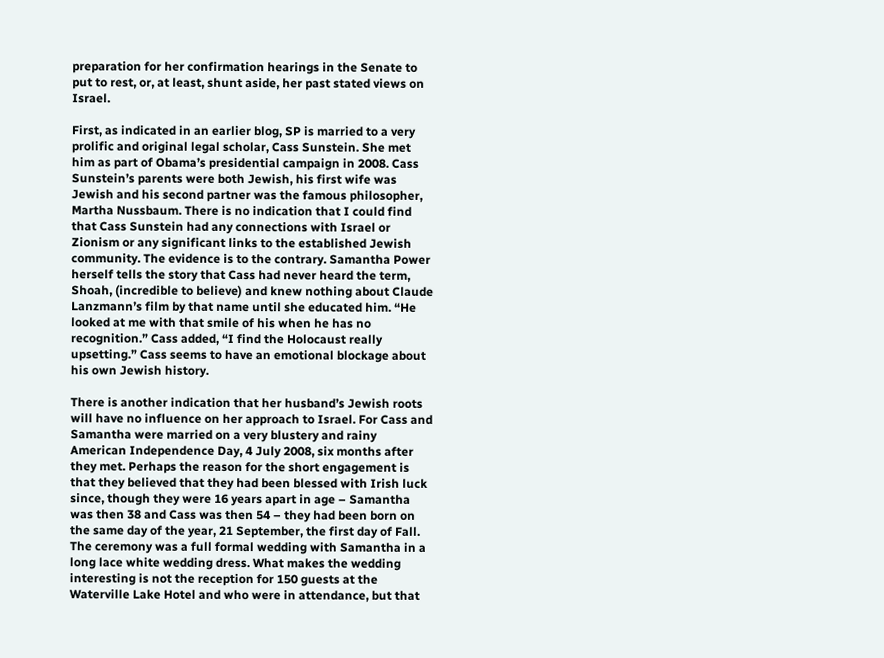preparation for her confirmation hearings in the Senate to put to rest, or, at least, shunt aside, her past stated views on Israel.

First, as indicated in an earlier blog, SP is married to a very prolific and original legal scholar, Cass Sunstein. She met him as part of Obama’s presidential campaign in 2008. Cass Sunstein’s parents were both Jewish, his first wife was Jewish and his second partner was the famous philosopher, Martha Nussbaum. There is no indication that I could find that Cass Sunstein had any connections with Israel or Zionism or any significant links to the established Jewish community. The evidence is to the contrary. Samantha Power herself tells the story that Cass had never heard the term, Shoah, (incredible to believe) and knew nothing about Claude Lanzmann’s film by that name until she educated him. “He looked at me with that smile of his when he has no recognition.” Cass added, “I find the Holocaust really upsetting.” Cass seems to have an emotional blockage about his own Jewish history.

There is another indication that her husband’s Jewish roots will have no influence on her approach to Israel. For Cass and Samantha were married on a very blustery and rainy American Independence Day, 4 July 2008, six months after they met. Perhaps the reason for the short engagement is that they believed that they had been blessed with Irish luck since, though they were 16 years apart in age – Samantha was then 38 and Cass was then 54 – they had been born on the same day of the year, 21 September, the first day of Fall.
The ceremony was a full formal wedding with Samantha in a long lace white wedding dress. What makes the wedding interesting is not the reception for 150 guests at the Waterville Lake Hotel and who were in attendance, but that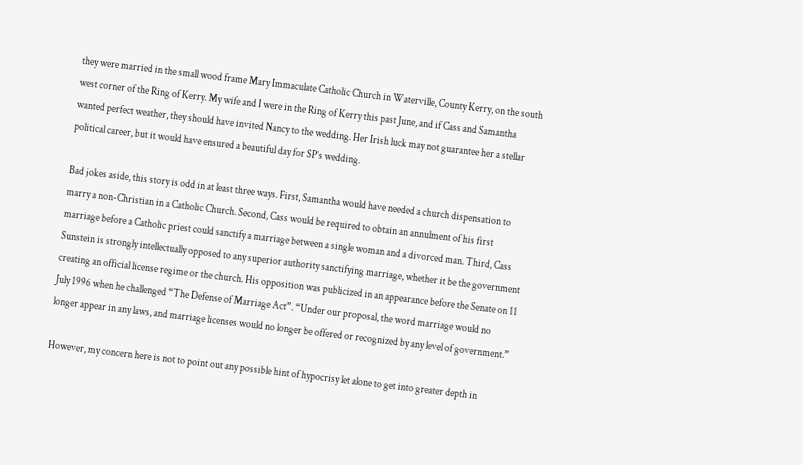they were married in the small wood frame Mary Immaculate Catholic Church in Waterville, County Kerry, on the south west corner of the Ring of Kerry. My wife and I were in the Ring of Kerry this past June, and if Cass and Samantha wanted perfect weather, they should have invited Nancy to the wedding. Her Irish luck may not guarantee her a stellar political career, but it would have ensured a beautiful day for SP’s wedding.

Bad jokes aside, this story is odd in at least three ways. First, Samantha would have needed a church dispensation to marry a non-Christian in a Catholic Church. Second, Cass would be required to obtain an annulment of his first marriage before a Catholic priest could sanctify a marriage between a single woman and a divorced man. Third, Cass Sunstein is strongly intellectually opposed to any superior authority sanctifying marriage, whether it be the government creating an official license regime or the church. His opposition was publicized in an appearance before the Senate on 11 July 1996 when he challenged “The Defense of Marriage Act”. “Under our proposal, the word marriage would no longer appear in any laws, and marriage licenses would no longer be offered or recognized by any level of government.”

However, my concern here is not to point out any possible hint of hypocrisy let alone to get into greater depth in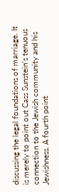discussing the legal foundations of marriage. It is merely to point out Cass Sunstein’s tenuous connection to the Jewish community and his Jewishness. A fourth point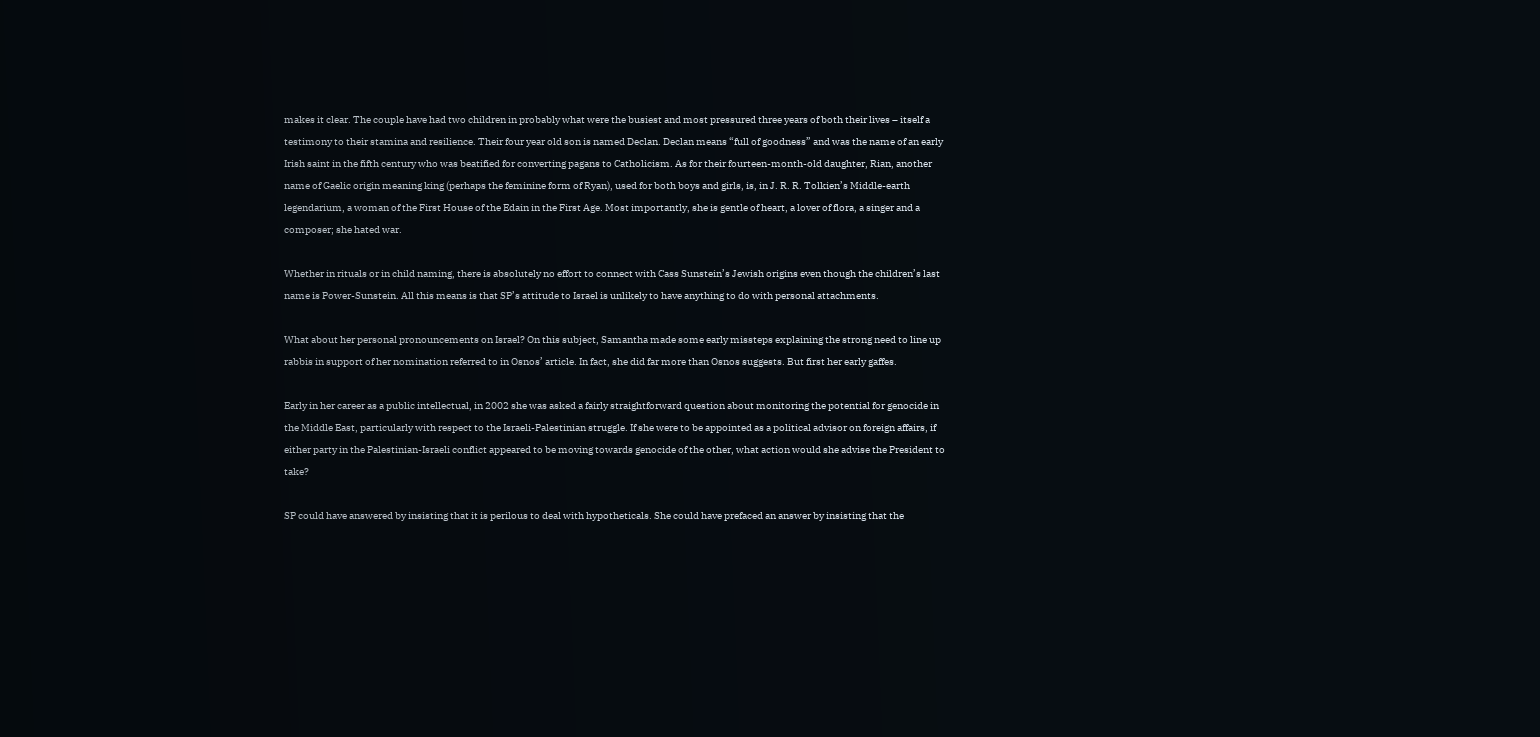makes it clear. The couple have had two children in probably what were the busiest and most pressured three years of both their lives – itself a testimony to their stamina and resilience. Their four year old son is named Declan. Declan means “full of goodness” and was the name of an early Irish saint in the fifth century who was beatified for converting pagans to Catholicism. As for their fourteen-month-old daughter, Rian, another name of Gaelic origin meaning king (perhaps the feminine form of Ryan), used for both boys and girls, is, in J. R. R. Tolkien’s Middle-earth legendarium, a woman of the First House of the Edain in the First Age. Most importantly, she is gentle of heart, a lover of flora, a singer and a composer; she hated war.

Whether in rituals or in child naming, there is absolutely no effort to connect with Cass Sunstein’s Jewish origins even though the children’s last name is Power-Sunstein. All this means is that SP’s attitude to Israel is unlikely to have anything to do with personal attachments.

What about her personal pronouncements on Israel? On this subject, Samantha made some early missteps explaining the strong need to line up rabbis in support of her nomination referred to in Osnos’ article. In fact, she did far more than Osnos suggests. But first her early gaffes.

Early in her career as a public intellectual, in 2002 she was asked a fairly straightforward question about monitoring the potential for genocide in the Middle East, particularly with respect to the Israeli-Palestinian struggle. If she were to be appointed as a political advisor on foreign affairs, if either party in the Palestinian-Israeli conflict appeared to be moving towards genocide of the other, what action would she advise the President to take?

SP could have answered by insisting that it is perilous to deal with hypotheticals. She could have prefaced an answer by insisting that the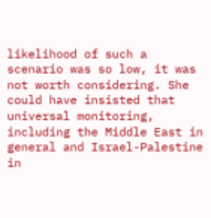likelihood of such a scenario was so low, it was not worth considering. She could have insisted that universal monitoring, including the Middle East in general and Israel-Palestine in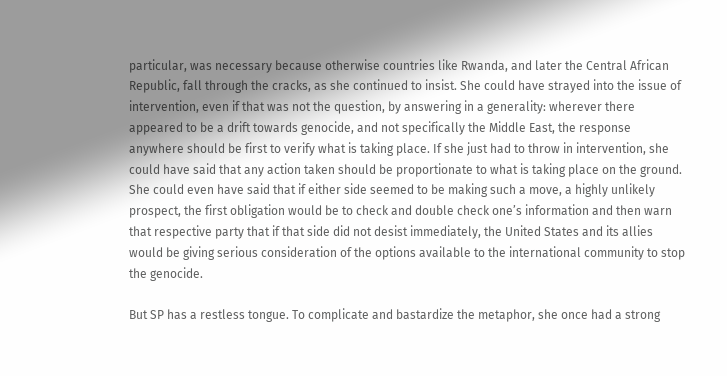particular, was necessary because otherwise countries like Rwanda, and later the Central African Republic, fall through the cracks, as she continued to insist. She could have strayed into the issue of intervention, even if that was not the question, by answering in a generality: wherever there appeared to be a drift towards genocide, and not specifically the Middle East, the response anywhere should be first to verify what is taking place. If she just had to throw in intervention, she could have said that any action taken should be proportionate to what is taking place on the ground. She could even have said that if either side seemed to be making such a move, a highly unlikely prospect, the first obligation would be to check and double check one’s information and then warn that respective party that if that side did not desist immediately, the United States and its allies would be giving serious consideration of the options available to the international community to stop the genocide.

But SP has a restless tongue. To complicate and bastardize the metaphor, she once had a strong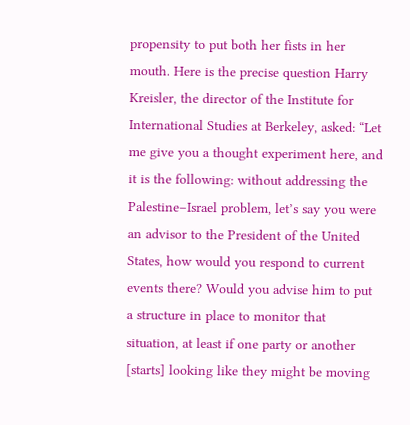propensity to put both her fists in her mouth. Here is the precise question Harry Kreisler, the director of the Institute for International Studies at Berkeley, asked: “Let me give you a thought experiment here, and it is the following: without addressing the Palestine–Israel problem, let’s say you were an advisor to the President of the United States, how would you respond to current events there? Would you advise him to put a structure in place to monitor that situation, at least if one party or another [starts] looking like they might be moving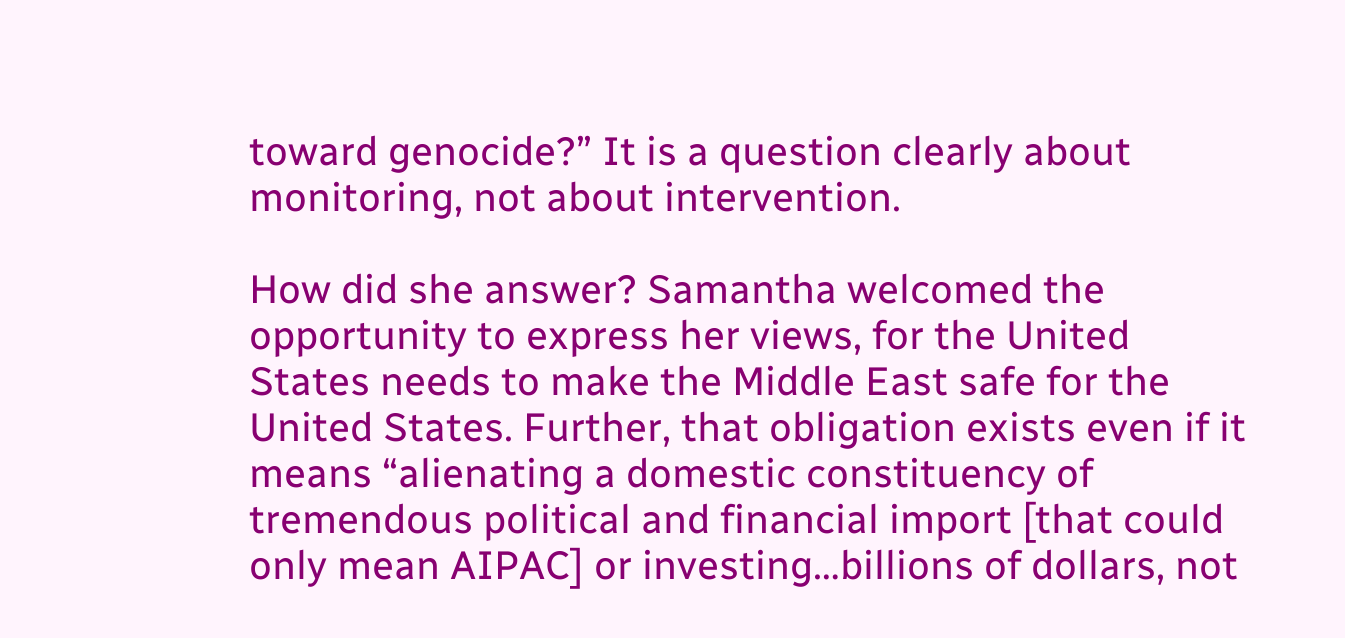toward genocide?” It is a question clearly about monitoring, not about intervention.

How did she answer? Samantha welcomed the opportunity to express her views, for the United States needs to make the Middle East safe for the United States. Further, that obligation exists even if it means “alienating a domestic constituency of tremendous political and financial import [that could only mean AIPAC] or investing…billions of dollars, not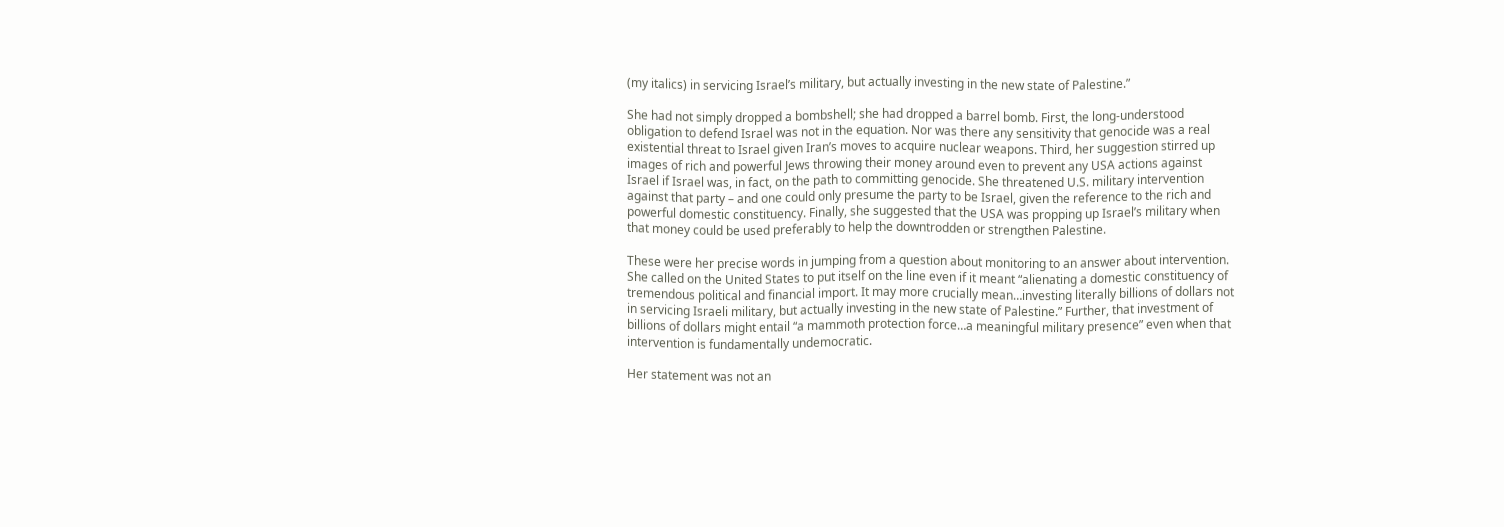(my italics) in servicing Israel’s military, but actually investing in the new state of Palestine.”

She had not simply dropped a bombshell; she had dropped a barrel bomb. First, the long-understood obligation to defend Israel was not in the equation. Nor was there any sensitivity that genocide was a real existential threat to Israel given Iran’s moves to acquire nuclear weapons. Third, her suggestion stirred up images of rich and powerful Jews throwing their money around even to prevent any USA actions against Israel if Israel was, in fact, on the path to committing genocide. She threatened U.S. military intervention against that party – and one could only presume the party to be Israel, given the reference to the rich and powerful domestic constituency. Finally, she suggested that the USA was propping up Israel’s military when that money could be used preferably to help the downtrodden or strengthen Palestine.

These were her precise words in jumping from a question about monitoring to an answer about intervention. She called on the United States to put itself on the line even if it meant “alienating a domestic constituency of tremendous political and financial import. It may more crucially mean…investing literally billions of dollars not in servicing Israeli military, but actually investing in the new state of Palestine.” Further, that investment of billions of dollars might entail “a mammoth protection force…a meaningful military presence” even when that intervention is fundamentally undemocratic.

Her statement was not an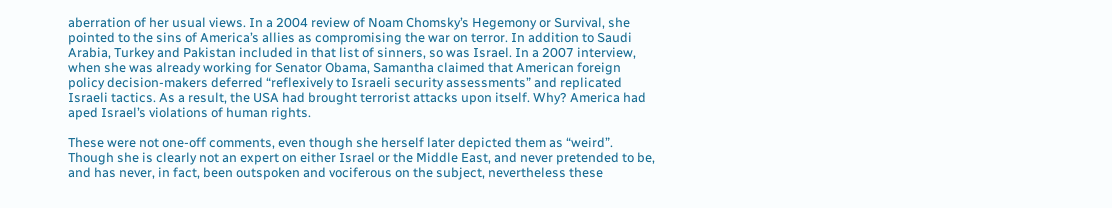aberration of her usual views. In a 2004 review of Noam Chomsky’s Hegemony or Survival, she pointed to the sins of America’s allies as compromising the war on terror. In addition to Saudi Arabia, Turkey and Pakistan included in that list of sinners, so was Israel. In a 2007 interview, when she was already working for Senator Obama, Samantha claimed that American foreign policy decision-makers deferred “reflexively to Israeli security assessments” and replicated Israeli tactics. As a result, the USA had brought terrorist attacks upon itself. Why? America had aped Israel’s violations of human rights.

These were not one-off comments, even though she herself later depicted them as “weird”. Though she is clearly not an expert on either Israel or the Middle East, and never pretended to be, and has never, in fact, been outspoken and vociferous on the subject, nevertheless these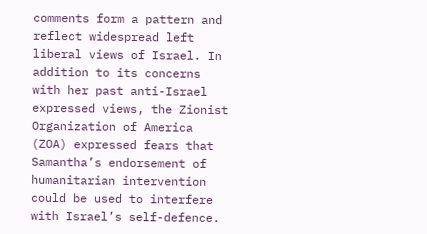comments form a pattern and reflect widespread left liberal views of Israel. In addition to its concerns with her past anti-Israel expressed views, the Zionist Organization of America (ZOA) expressed fears that Samantha’s endorsement of humanitarian intervention could be used to interfere with Israel’s self-defence.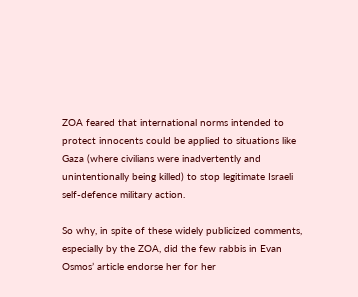ZOA feared that international norms intended to protect innocents could be applied to situations like Gaza (where civilians were inadvertently and unintentionally being killed) to stop legitimate Israeli self-defence military action.

So why, in spite of these widely publicized comments, especially by the ZOA, did the few rabbis in Evan Osmos’ article endorse her for her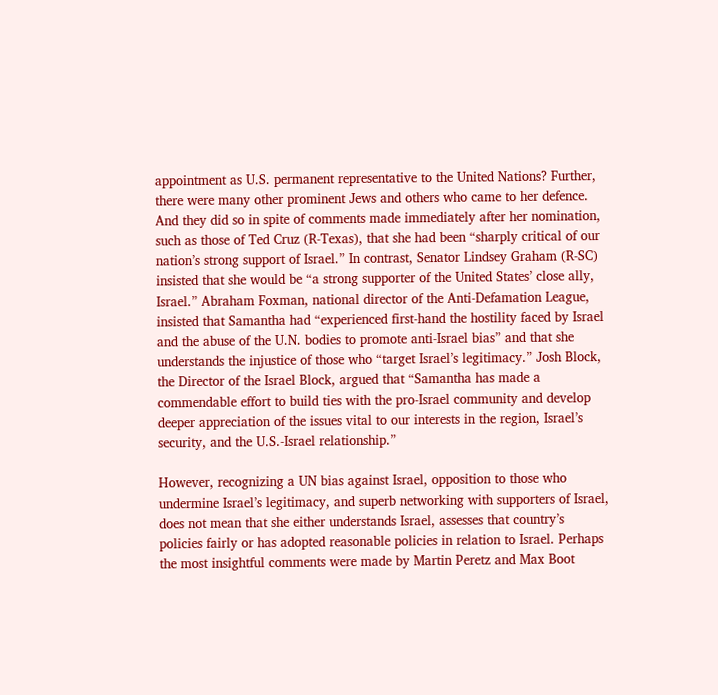appointment as U.S. permanent representative to the United Nations? Further, there were many other prominent Jews and others who came to her defence. And they did so in spite of comments made immediately after her nomination, such as those of Ted Cruz (R-Texas), that she had been “sharply critical of our nation’s strong support of Israel.” In contrast, Senator Lindsey Graham (R-SC) insisted that she would be “a strong supporter of the United States’ close ally, Israel.” Abraham Foxman, national director of the Anti-Defamation League, insisted that Samantha had “experienced first-hand the hostility faced by Israel and the abuse of the U.N. bodies to promote anti-Israel bias” and that she understands the injustice of those who “target Israel’s legitimacy.” Josh Block, the Director of the Israel Block, argued that “Samantha has made a commendable effort to build ties with the pro-Israel community and develop deeper appreciation of the issues vital to our interests in the region, Israel’s security, and the U.S.-Israel relationship.”

However, recognizing a UN bias against Israel, opposition to those who undermine Israel’s legitimacy, and superb networking with supporters of Israel, does not mean that she either understands Israel, assesses that country’s policies fairly or has adopted reasonable policies in relation to Israel. Perhaps the most insightful comments were made by Martin Peretz and Max Boot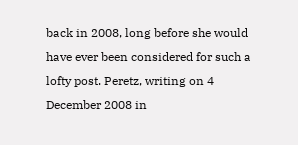back in 2008, long before she would have ever been considered for such a lofty post. Peretz, writing on 4 December 2008 in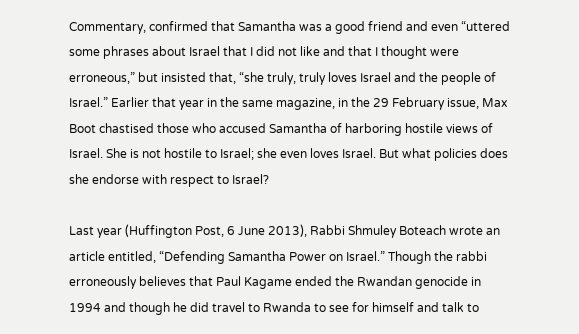Commentary, confirmed that Samantha was a good friend and even “uttered some phrases about Israel that I did not like and that I thought were erroneous,” but insisted that, “she truly, truly loves Israel and the people of Israel.” Earlier that year in the same magazine, in the 29 February issue, Max Boot chastised those who accused Samantha of harboring hostile views of Israel. She is not hostile to Israel; she even loves Israel. But what policies does she endorse with respect to Israel?

Last year (Huffington Post, 6 June 2013), Rabbi Shmuley Boteach wrote an article entitled, “Defending Samantha Power on Israel.” Though the rabbi erroneously believes that Paul Kagame ended the Rwandan genocide in 1994 and though he did travel to Rwanda to see for himself and talk to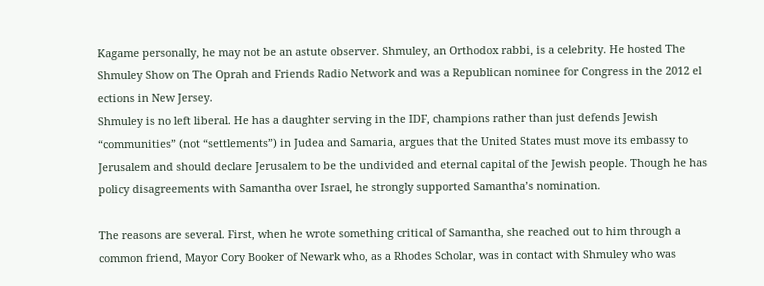Kagame personally, he may not be an astute observer. Shmuley, an Orthodox rabbi, is a celebrity. He hosted The Shmuley Show on The Oprah and Friends Radio Network and was a Republican nominee for Congress in the 2012 el
ections in New Jersey.
Shmuley is no left liberal. He has a daughter serving in the IDF, champions rather than just defends Jewish “communities” (not “settlements”) in Judea and Samaria, argues that the United States must move its embassy to Jerusalem and should declare Jerusalem to be the undivided and eternal capital of the Jewish people. Though he has policy disagreements with Samantha over Israel, he strongly supported Samantha’s nomination.

The reasons are several. First, when he wrote something critical of Samantha, she reached out to him through a common friend, Mayor Cory Booker of Newark who, as a Rhodes Scholar, was in contact with Shmuley who was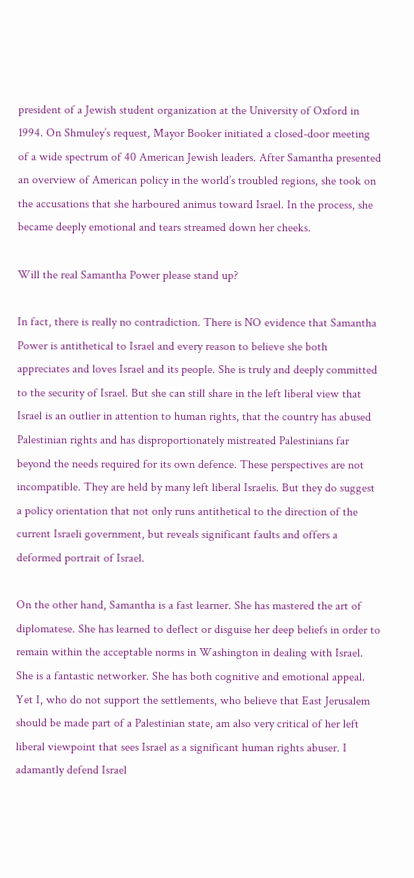president of a Jewish student organization at the University of Oxford in 1994. On Shmuley’s request, Mayor Booker initiated a closed-door meeting of a wide spectrum of 40 American Jewish leaders. After Samantha presented an overview of American policy in the world’s troubled regions, she took on the accusations that she harboured animus toward Israel. In the process, she became deeply emotional and tears streamed down her cheeks.

Will the real Samantha Power please stand up?

In fact, there is really no contradiction. There is NO evidence that Samantha Power is antithetical to Israel and every reason to believe she both appreciates and loves Israel and its people. She is truly and deeply committed to the security of Israel. But she can still share in the left liberal view that Israel is an outlier in attention to human rights, that the country has abused Palestinian rights and has disproportionately mistreated Palestinians far beyond the needs required for its own defence. These perspectives are not incompatible. They are held by many left liberal Israelis. But they do suggest a policy orientation that not only runs antithetical to the direction of the current Israeli government, but reveals significant faults and offers a deformed portrait of Israel.

On the other hand, Samantha is a fast learner. She has mastered the art of diplomatese. She has learned to deflect or disguise her deep beliefs in order to remain within the acceptable norms in Washington in dealing with Israel. She is a fantastic networker. She has both cognitive and emotional appeal. Yet I, who do not support the settlements, who believe that East Jerusalem should be made part of a Palestinian state, am also very critical of her left liberal viewpoint that sees Israel as a significant human rights abuser. I adamantly defend Israel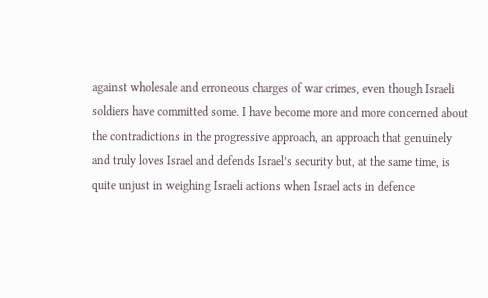against wholesale and erroneous charges of war crimes, even though Israeli soldiers have committed some. I have become more and more concerned about the contradictions in the progressive approach, an approach that genuinely and truly loves Israel and defends Israel’s security but, at the same time, is quite unjust in weighing Israeli actions when Israel acts in defence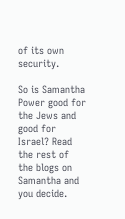of its own security.

So is Samantha Power good for the Jews and good for Israel? Read the rest of the blogs on Samantha and you decide.